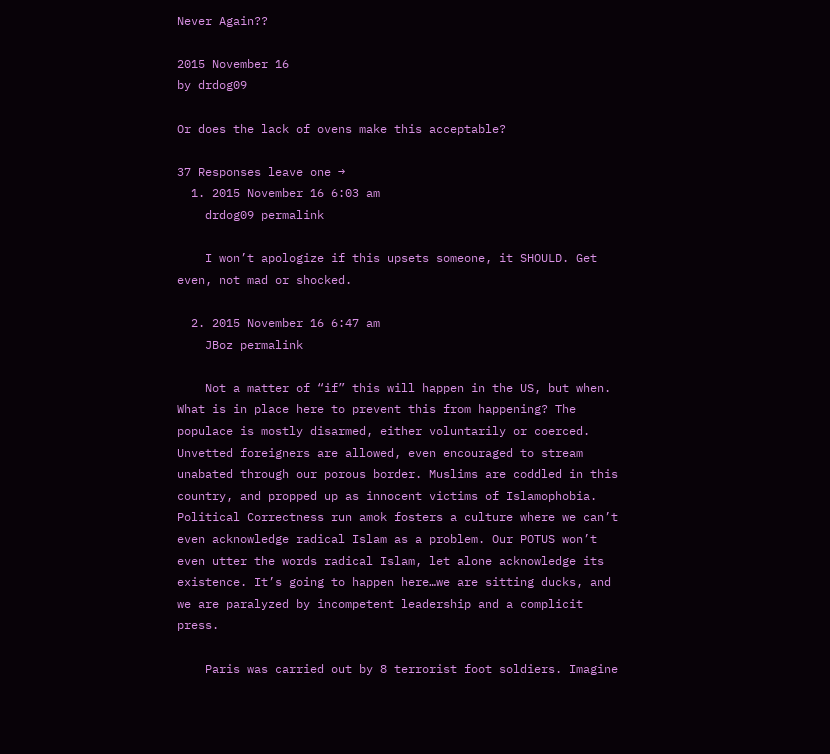Never Again??

2015 November 16
by drdog09

Or does the lack of ovens make this acceptable?

37 Responses leave one →
  1. 2015 November 16 6:03 am
    drdog09 permalink

    I won’t apologize if this upsets someone, it SHOULD. Get even, not mad or shocked.

  2. 2015 November 16 6:47 am
    JBoz permalink

    Not a matter of “if” this will happen in the US, but when. What is in place here to prevent this from happening? The populace is mostly disarmed, either voluntarily or coerced. Unvetted foreigners are allowed, even encouraged to stream unabated through our porous border. Muslims are coddled in this country, and propped up as innocent victims of Islamophobia. Political Correctness run amok fosters a culture where we can’t even acknowledge radical Islam as a problem. Our POTUS won’t even utter the words radical Islam, let alone acknowledge its existence. It’s going to happen here…we are sitting ducks, and we are paralyzed by incompetent leadership and a complicit press.

    Paris was carried out by 8 terrorist foot soldiers. Imagine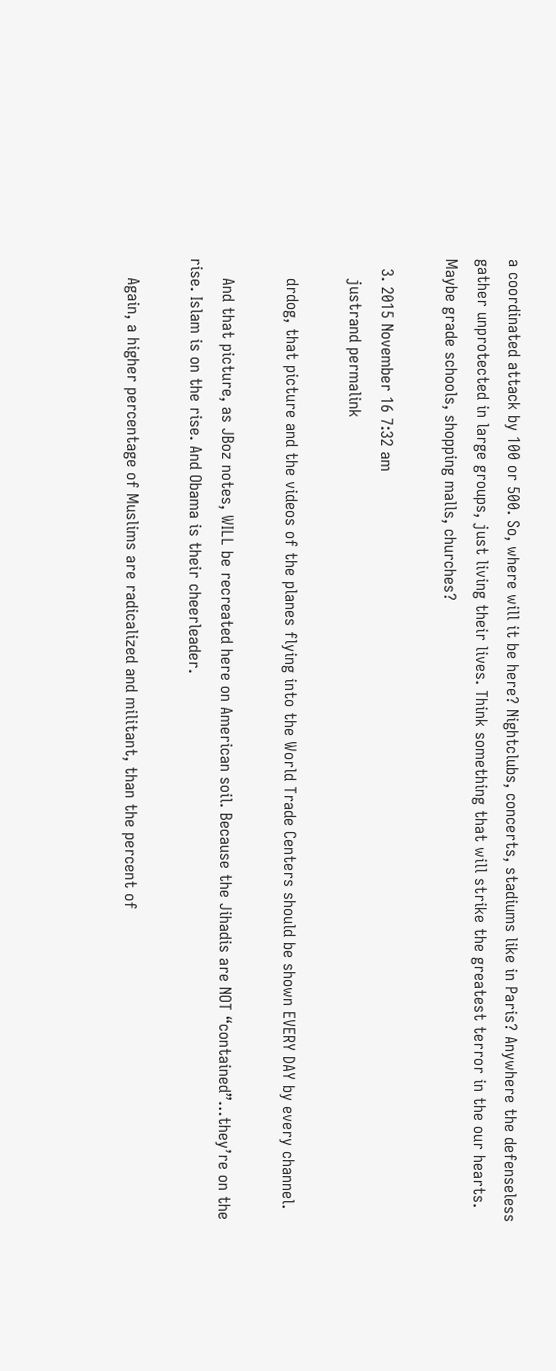a coordinated attack by 100 or 500. So, where will it be here? Nightclubs, concerts, stadiums like in Paris? Anywhere the defenseless gather unprotected in large groups, just living their lives. Think something that will strike the greatest terror in the our hearts. Maybe grade schools, shopping malls, churches?

  3. 2015 November 16 7:32 am
    justrand permalink

    drdog, that picture and the videos of the planes flying into the World Trade Centers should be shown EVERY DAY by every channel.

    And that picture, as JBoz notes, WILL be recreated here on American soil. Because the Jihadis are NOT “contained”…they’re on the rise. Islam is on the rise. And Obama is their cheerleader.

    Again, a higher percentage of Muslims are radicalized and militant, than the percent of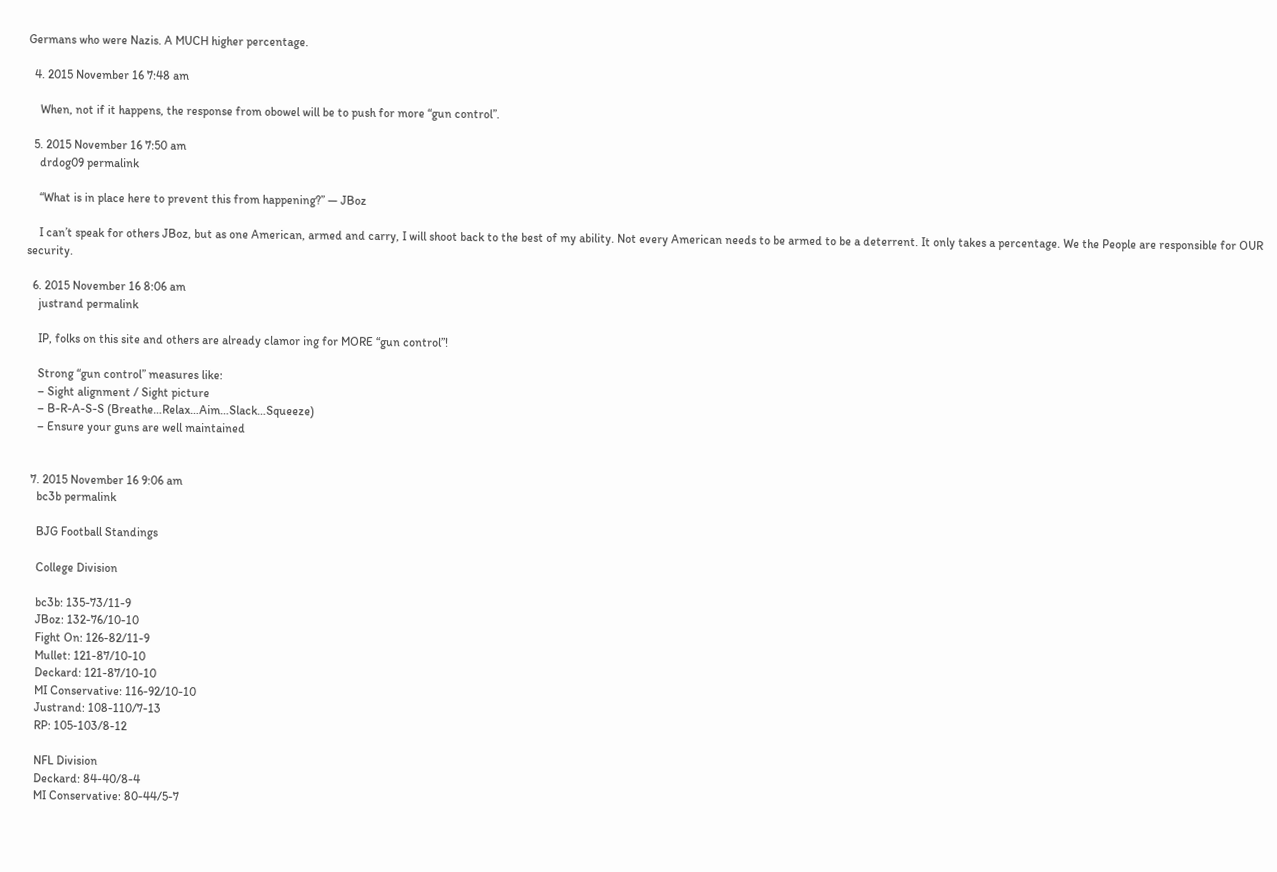Germans who were Nazis. A MUCH higher percentage.

  4. 2015 November 16 7:48 am

    When, not if it happens, the response from obowel will be to push for more “gun control”.

  5. 2015 November 16 7:50 am
    drdog09 permalink

    “What is in place here to prevent this from happening?” — JBoz

    I can’t speak for others JBoz, but as one American, armed and carry, I will shoot back to the best of my ability. Not every American needs to be armed to be a deterrent. It only takes a percentage. We the People are responsible for OUR security.

  6. 2015 November 16 8:06 am
    justrand permalink

    IP, folks on this site and others are already clamor ing for MORE “gun control”!

    Strong “gun control” measures like:
    – Sight alignment / Sight picture
    – B-R-A-S-S (Breathe…Relax…Aim…Slack…Squeeze)
    – Ensure your guns are well maintained


  7. 2015 November 16 9:06 am
    bc3b permalink

    BJG Football Standings

    College Division

    bc3b: 135-73/11-9
    JBoz: 132-76/10-10
    Fight On: 126-82/11-9
    Mullet: 121-87/10-10
    Deckard: 121-87/10-10
    MI Conservative: 116-92/10-10
    Justrand: 108-110/7-13
    RP: 105-103/8-12

    NFL Division
    Deckard: 84-40/8-4
    MI Conservative: 80-44/5-7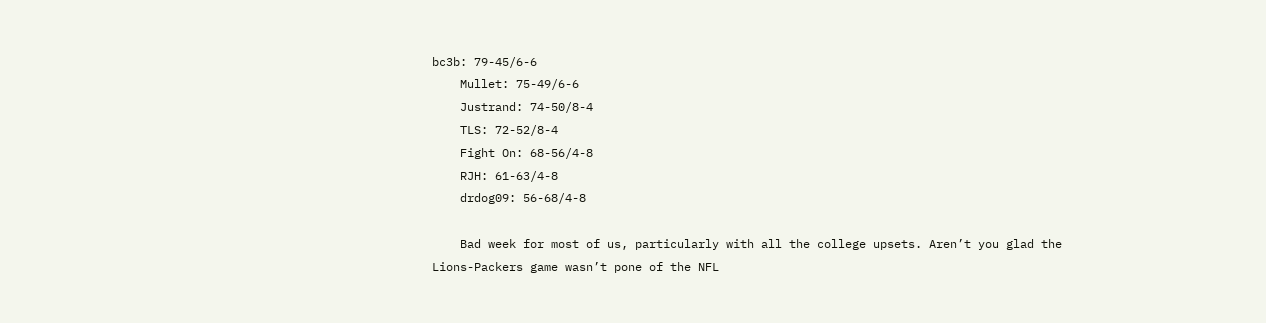bc3b: 79-45/6-6
    Mullet: 75-49/6-6
    Justrand: 74-50/8-4
    TLS: 72-52/8-4
    Fight On: 68-56/4-8
    RJH: 61-63/4-8
    drdog09: 56-68/4-8

    Bad week for most of us, particularly with all the college upsets. Aren’t you glad the Lions-Packers game wasn’t pone of the NFL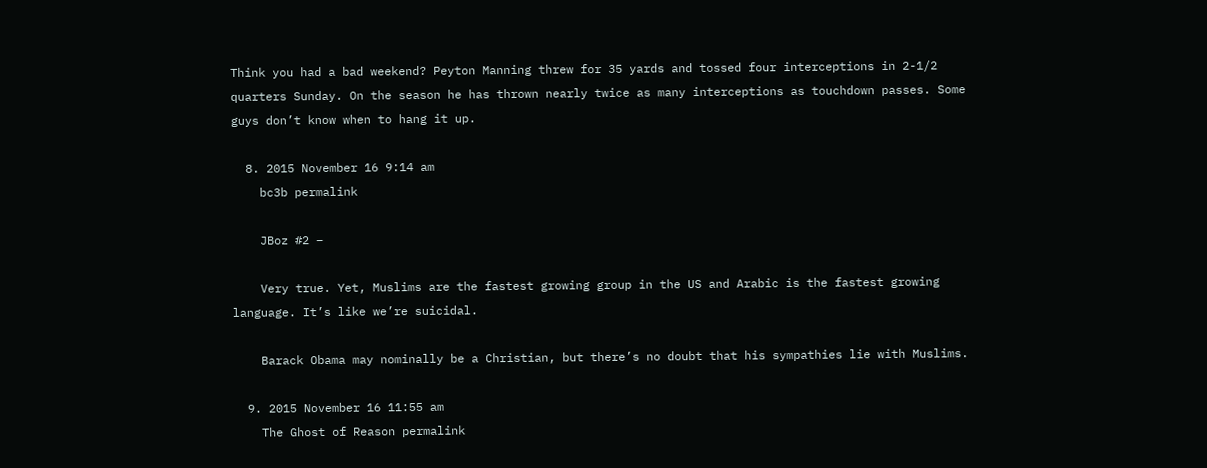Think you had a bad weekend? Peyton Manning threw for 35 yards and tossed four interceptions in 2-1/2 quarters Sunday. On the season he has thrown nearly twice as many interceptions as touchdown passes. Some guys don’t know when to hang it up.

  8. 2015 November 16 9:14 am
    bc3b permalink

    JBoz #2 –

    Very true. Yet, Muslims are the fastest growing group in the US and Arabic is the fastest growing language. It’s like we’re suicidal.

    Barack Obama may nominally be a Christian, but there’s no doubt that his sympathies lie with Muslims.

  9. 2015 November 16 11:55 am
    The Ghost of Reason permalink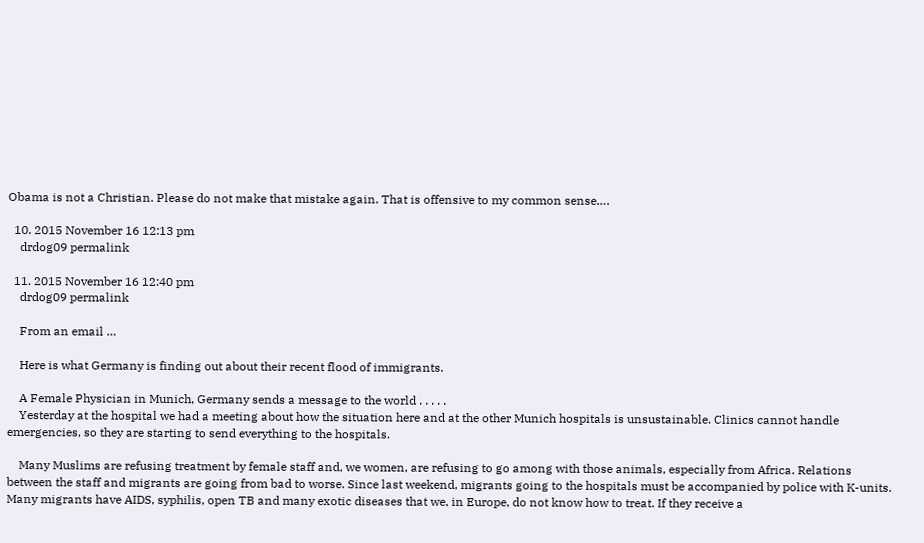Obama is not a Christian. Please do not make that mistake again. That is offensive to my common sense….

  10. 2015 November 16 12:13 pm
    drdog09 permalink

  11. 2015 November 16 12:40 pm
    drdog09 permalink

    From an email …

    Here is what Germany is finding out about their recent flood of immigrants.

    A Female Physician in Munich, Germany sends a message to the world . . . . .
    Yesterday at the hospital we had a meeting about how the situation here and at the other Munich hospitals is unsustainable. Clinics cannot handle emergencies, so they are starting to send everything to the hospitals.

    Many Muslims are refusing treatment by female staff and, we women, are refusing to go among with those animals, especially from Africa. Relations between the staff and migrants are going from bad to worse. Since last weekend, migrants going to the hospitals must be accompanied by police with K-units. Many migrants have AIDS, syphilis, open TB and many exotic diseases that we, in Europe, do not know how to treat. If they receive a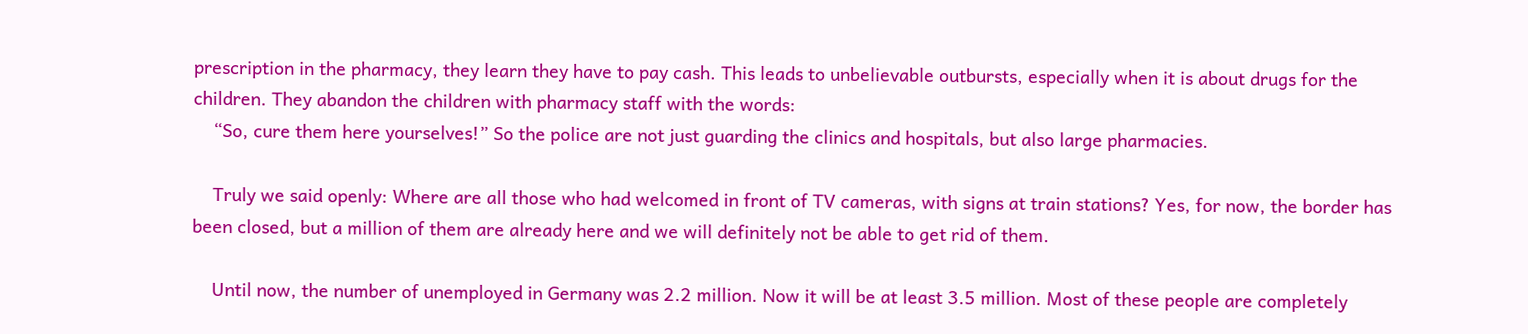prescription in the pharmacy, they learn they have to pay cash. This leads to unbelievable outbursts, especially when it is about drugs for the children. They abandon the children with pharmacy staff with the words:
    “So, cure them here yourselves!” So the police are not just guarding the clinics and hospitals, but also large pharmacies.

    Truly we said openly: Where are all those who had welcomed in front of TV cameras, with signs at train stations? Yes, for now, the border has been closed, but a million of them are already here and we will definitely not be able to get rid of them.

    Until now, the number of unemployed in Germany was 2.2 million. Now it will be at least 3.5 million. Most of these people are completely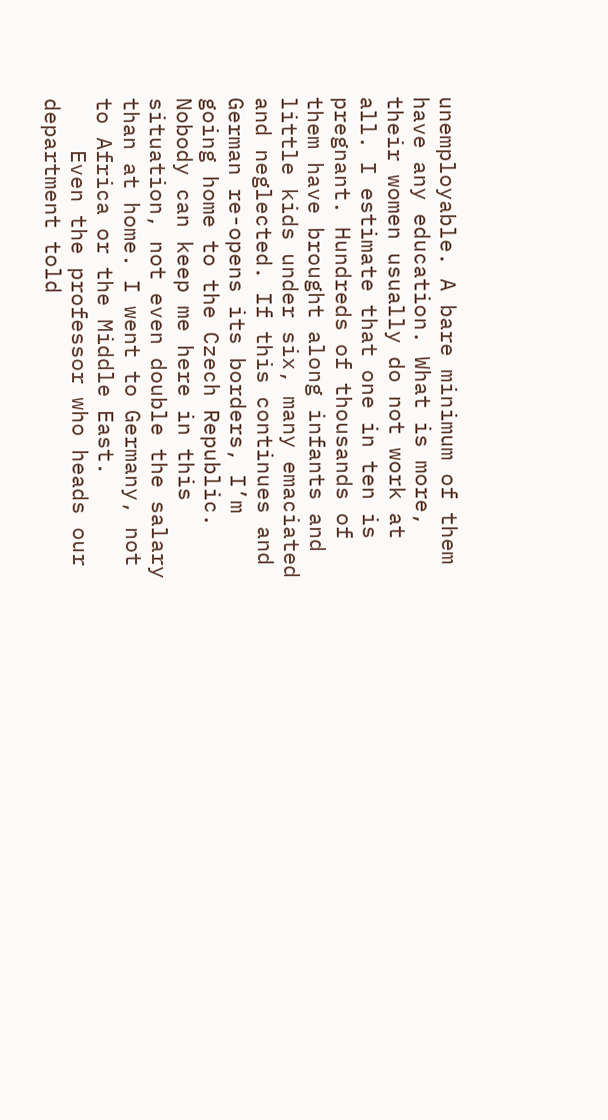unemployable. A bare minimum of them have any education. What is more, their women usually do not work at all. I estimate that one in ten is pregnant. Hundreds of thousands of them have brought along infants and little kids under six, many emaciated and neglected. If this continues and German re-opens its borders, I’m going home to the Czech Republic. Nobody can keep me here in this situation, not even double the salary than at home. I went to Germany, not to Africa or the Middle East.
    Even the professor who heads our department told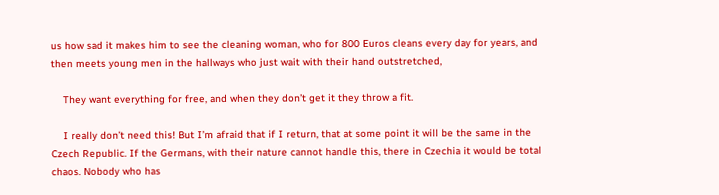us how sad it makes him to see the cleaning woman, who for 800 Euros cleans every day for years, and then meets young men in the hallways who just wait with their hand outstretched,

    They want everything for free, and when they don’t get it they throw a fit.

    I really don’t need this! But I’m afraid that if I return, that at some point it will be the same in the Czech Republic. If the Germans, with their nature cannot handle this, there in Czechia it would be total chaos. Nobody who has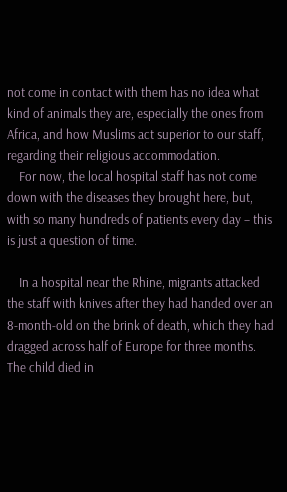not come in contact with them has no idea what kind of animals they are, especially the ones from Africa, and how Muslims act superior to our staff, regarding their religious accommodation.
    For now, the local hospital staff has not come down with the diseases they brought here, but, with so many hundreds of patients every day – this is just a question of time.

    In a hospital near the Rhine, migrants attacked the staff with knives after they had handed over an 8-month-old on the brink of death, which they had dragged across half of Europe for three months. The child died in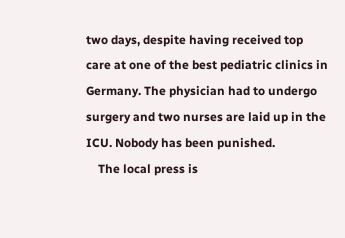two days, despite having received top care at one of the best pediatric clinics in Germany. The physician had to undergo surgery and two nurses are laid up in the ICU. Nobody has been punished.
    The local press is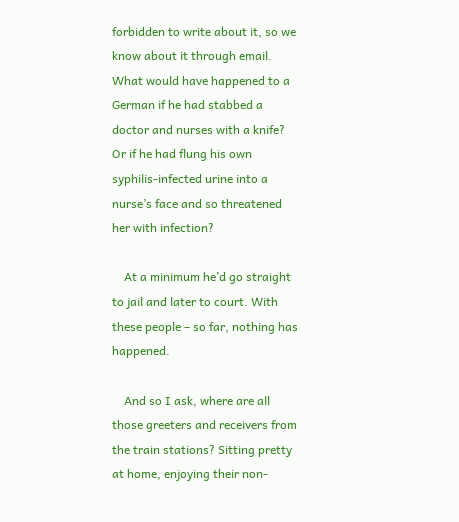forbidden to write about it, so we know about it through email. What would have happened to a German if he had stabbed a doctor and nurses with a knife? Or if he had flung his own syphilis-infected urine into a nurse’s face and so threatened her with infection?

    At a minimum he’d go straight to jail and later to court. With these people – so far, nothing has happened.

    And so I ask, where are all those greeters and receivers from the train stations? Sitting pretty at home, enjoying their non-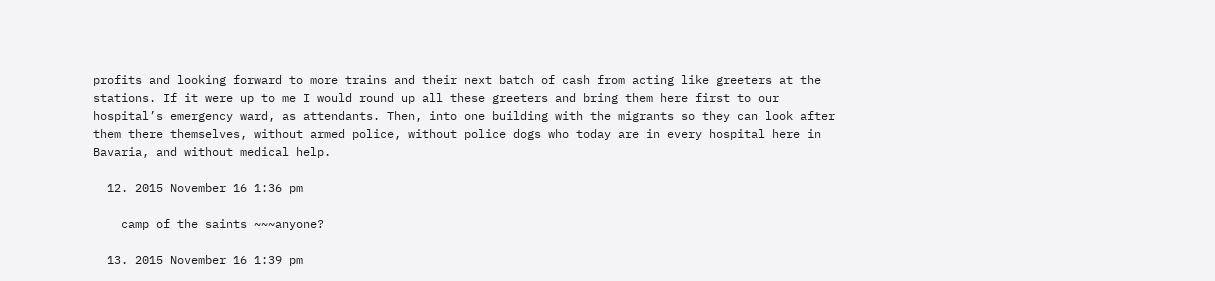profits and looking forward to more trains and their next batch of cash from acting like greeters at the stations. If it were up to me I would round up all these greeters and bring them here first to our hospital’s emergency ward, as attendants. Then, into one building with the migrants so they can look after them there themselves, without armed police, without police dogs who today are in every hospital here in Bavaria, and without medical help.

  12. 2015 November 16 1:36 pm

    camp of the saints ~~~anyone?

  13. 2015 November 16 1:39 pm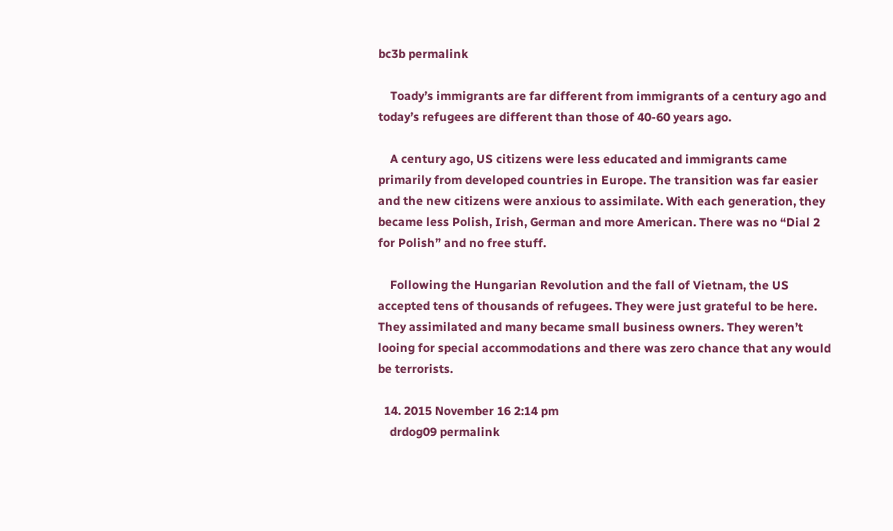bc3b permalink

    Toady’s immigrants are far different from immigrants of a century ago and today’s refugees are different than those of 40-60 years ago.

    A century ago, US citizens were less educated and immigrants came primarily from developed countries in Europe. The transition was far easier and the new citizens were anxious to assimilate. With each generation, they became less Polish, Irish, German and more American. There was no “Dial 2 for Polish” and no free stuff.

    Following the Hungarian Revolution and the fall of Vietnam, the US accepted tens of thousands of refugees. They were just grateful to be here. They assimilated and many became small business owners. They weren’t looing for special accommodations and there was zero chance that any would be terrorists.

  14. 2015 November 16 2:14 pm
    drdog09 permalink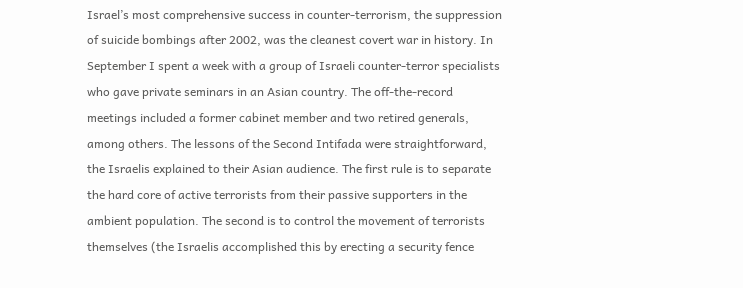Israel’s most comprehensive success in counter-terrorism, the suppression of suicide bombings after 2002, was the cleanest covert war in history. In September I spent a week with a group of Israeli counter-terror specialists who gave private seminars in an Asian country. The off-the-record meetings included a former cabinet member and two retired generals, among others. The lessons of the Second Intifada were straightforward, the Israelis explained to their Asian audience. The first rule is to separate the hard core of active terrorists from their passive supporters in the ambient population. The second is to control the movement of terrorists themselves (the Israelis accomplished this by erecting a security fence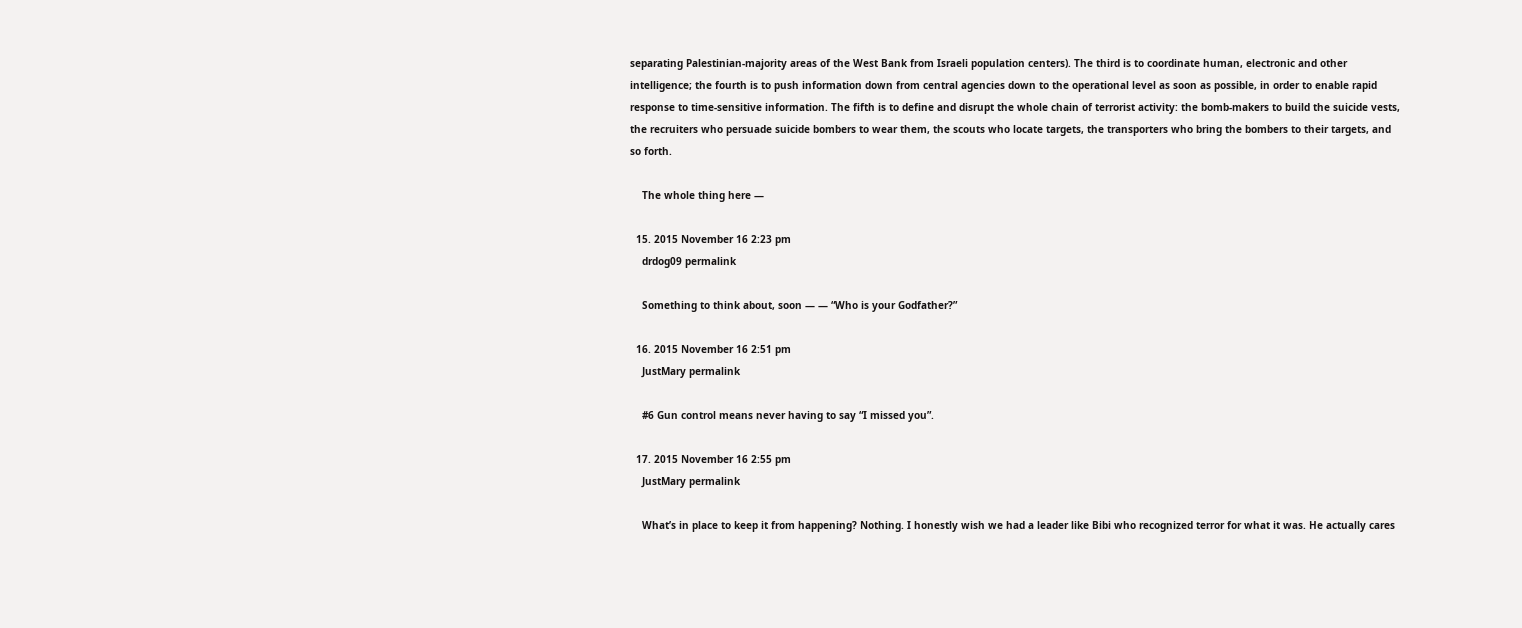separating Palestinian-majority areas of the West Bank from Israeli population centers). The third is to coordinate human, electronic and other intelligence; the fourth is to push information down from central agencies down to the operational level as soon as possible, in order to enable rapid response to time-sensitive information. The fifth is to define and disrupt the whole chain of terrorist activity: the bomb-makers to build the suicide vests, the recruiters who persuade suicide bombers to wear them, the scouts who locate targets, the transporters who bring the bombers to their targets, and so forth.

    The whole thing here —

  15. 2015 November 16 2:23 pm
    drdog09 permalink

    Something to think about, soon — — “Who is your Godfather?”

  16. 2015 November 16 2:51 pm
    JustMary permalink

    #6 Gun control means never having to say “I missed you”.

  17. 2015 November 16 2:55 pm
    JustMary permalink

    What’s in place to keep it from happening? Nothing. I honestly wish we had a leader like Bibi who recognized terror for what it was. He actually cares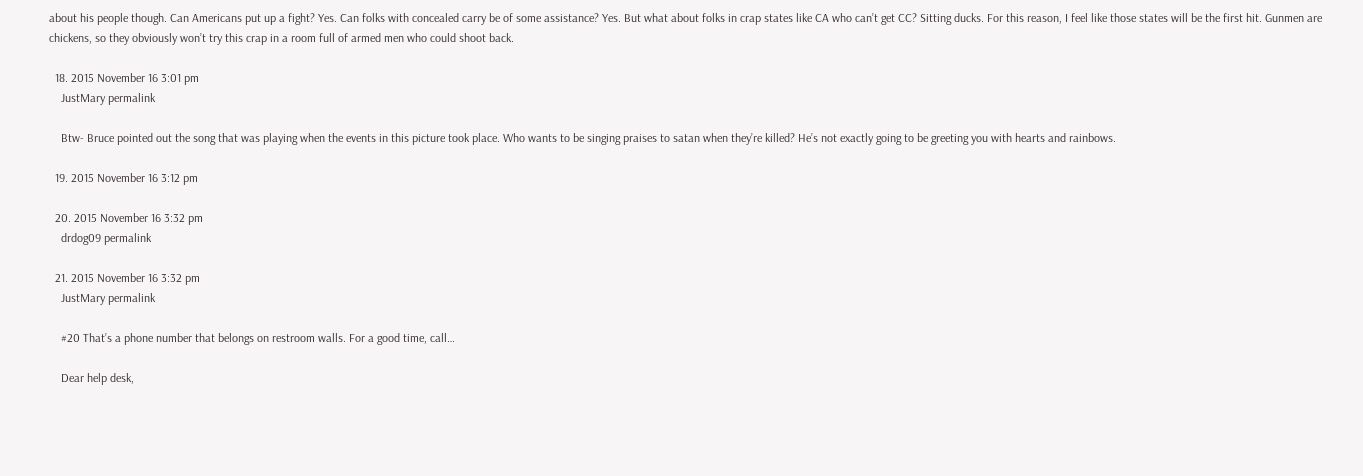about his people though. Can Americans put up a fight? Yes. Can folks with concealed carry be of some assistance? Yes. But what about folks in crap states like CA who can’t get CC? Sitting ducks. For this reason, I feel like those states will be the first hit. Gunmen are chickens, so they obviously won’t try this crap in a room full of armed men who could shoot back.

  18. 2015 November 16 3:01 pm
    JustMary permalink

    Btw- Bruce pointed out the song that was playing when the events in this picture took place. Who wants to be singing praises to satan when they’re killed? He’s not exactly going to be greeting you with hearts and rainbows.

  19. 2015 November 16 3:12 pm

  20. 2015 November 16 3:32 pm
    drdog09 permalink

  21. 2015 November 16 3:32 pm
    JustMary permalink

    #20 That’s a phone number that belongs on restroom walls. For a good time, call…

    Dear help desk,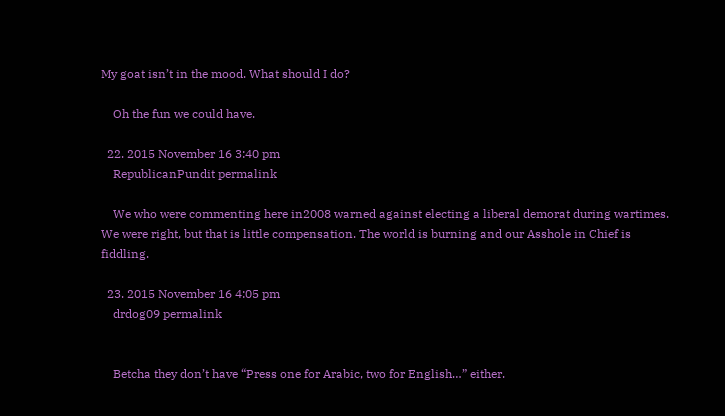My goat isn’t in the mood. What should I do?

    Oh the fun we could have.

  22. 2015 November 16 3:40 pm
    RepublicanPundit permalink

    We who were commenting here in2008 warned against electing a liberal demorat during wartimes. We were right, but that is little compensation. The world is burning and our Asshole in Chief is fiddling.

  23. 2015 November 16 4:05 pm
    drdog09 permalink


    Betcha they don’t have “Press one for Arabic, two for English…” either.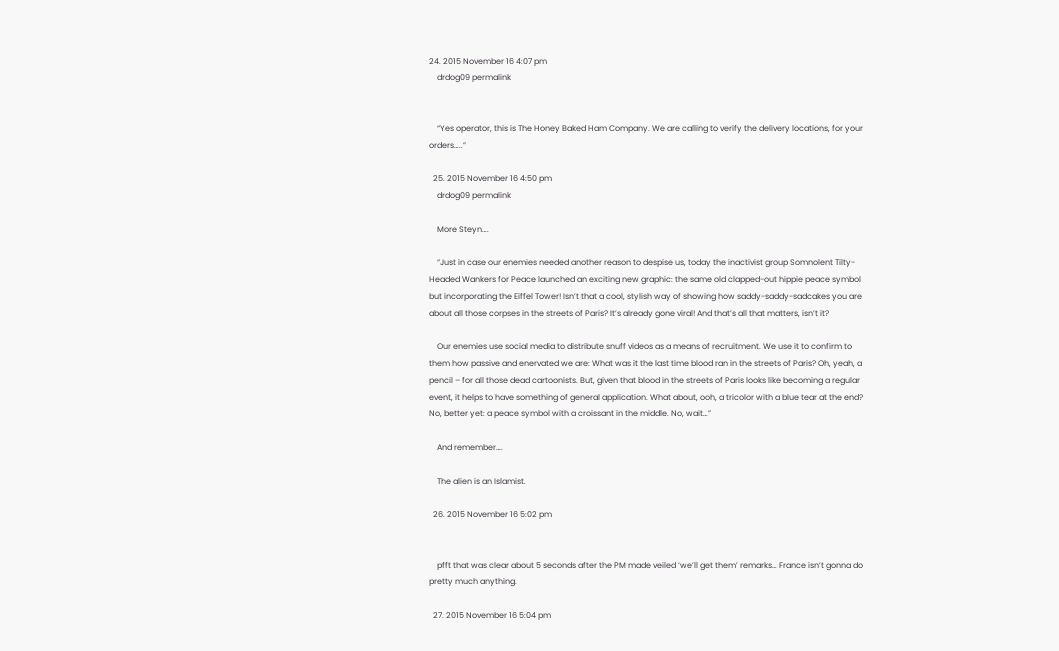24. 2015 November 16 4:07 pm
    drdog09 permalink


    “Yes operator, this is The Honey Baked Ham Company. We are calling to verify the delivery locations, for your orders…..”

  25. 2015 November 16 4:50 pm
    drdog09 permalink

    More Steyn….

    “Just in case our enemies needed another reason to despise us, today the inactivist group Somnolent Tilty-Headed Wankers for Peace launched an exciting new graphic: the same old clapped-out hippie peace symbol but incorporating the Eiffel Tower! Isn’t that a cool, stylish way of showing how saddy-saddy-sadcakes you are about all those corpses in the streets of Paris? It’s already gone viral! And that’s all that matters, isn’t it?

    Our enemies use social media to distribute snuff videos as a means of recruitment. We use it to confirm to them how passive and enervated we are: What was it the last time blood ran in the streets of Paris? Oh, yeah, a pencil – for all those dead cartoonists. But, given that blood in the streets of Paris looks like becoming a regular event, it helps to have something of general application. What about, ooh, a tricolor with a blue tear at the end? No, better yet: a peace symbol with a croissant in the middle. No, wait…”

    And remember….

    The alien is an Islamist.

  26. 2015 November 16 5:02 pm


    pfft that was clear about 5 seconds after the PM made veiled ‘we’ll get them’ remarks… France isn’t gonna do pretty much anything.

  27. 2015 November 16 5:04 pm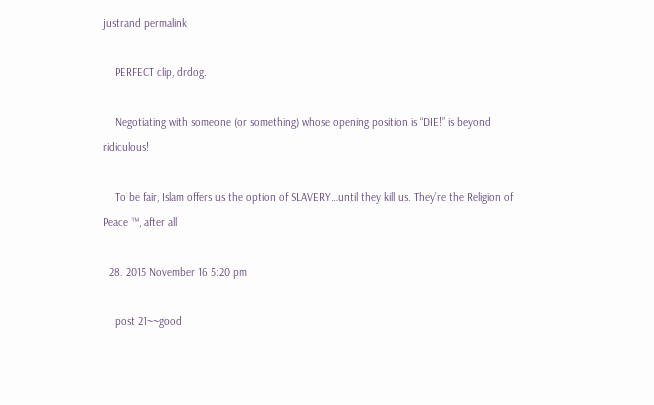justrand permalink

    PERFECT clip, drdog.

    Negotiating with someone (or something) whose opening position is “DIE!” is beyond ridiculous!

    To be fair, Islam offers us the option of SLAVERY…until they kill us. They’re the Religion of Peace ™, after all

  28. 2015 November 16 5:20 pm

    post 21~~good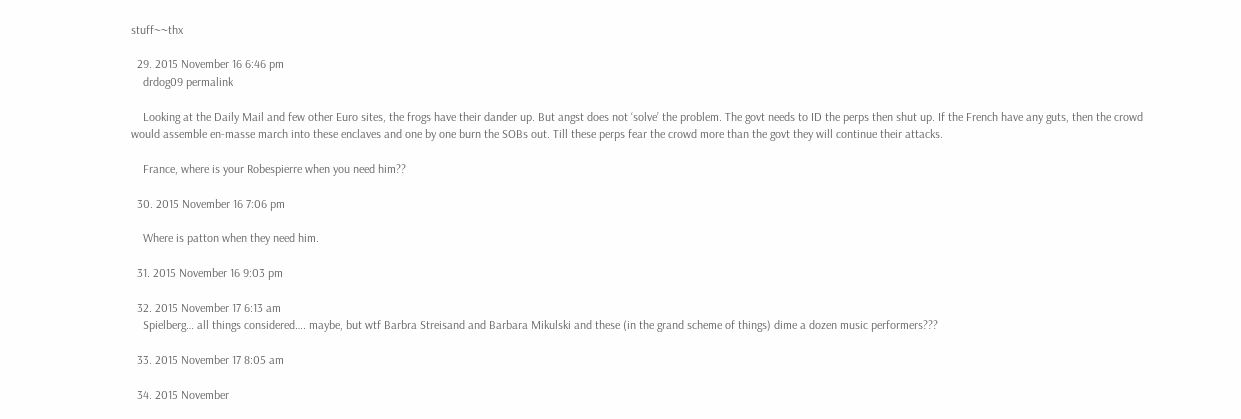stuff~~thx

  29. 2015 November 16 6:46 pm
    drdog09 permalink

    Looking at the Daily Mail and few other Euro sites, the frogs have their dander up. But angst does not ‘solve’ the problem. The govt needs to ID the perps then shut up. If the French have any guts, then the crowd would assemble en-masse march into these enclaves and one by one burn the SOBs out. Till these perps fear the crowd more than the govt they will continue their attacks.

    France, where is your Robespierre when you need him??

  30. 2015 November 16 7:06 pm

    Where is patton when they need him.

  31. 2015 November 16 9:03 pm

  32. 2015 November 17 6:13 am
    Spielberg… all things considered…. maybe, but wtf Barbra Streisand and Barbara Mikulski and these (in the grand scheme of things) dime a dozen music performers???

  33. 2015 November 17 8:05 am

  34. 2015 November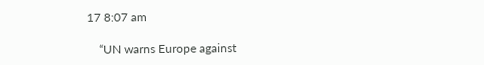17 8:07 am

    “UN warns Europe against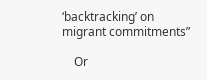‘backtracking’ on migrant commitments”

    Or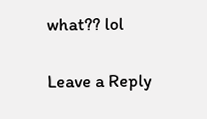what?? lol

Leave a Reply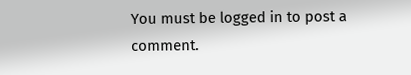You must be logged in to post a comment.